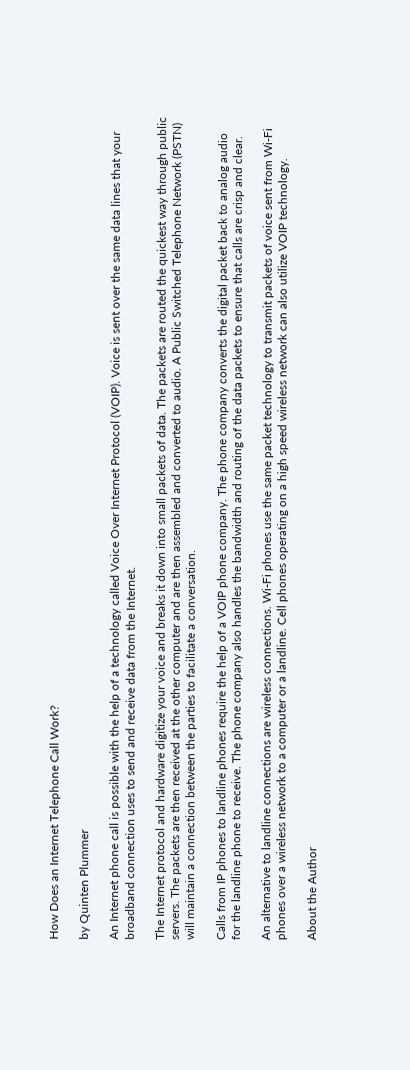How Does an Internet Telephone Call Work?

by Quinten Plummer

An Internet phone call is possible with the help of a technology called Voice Over Internet Protocol (VOIP). Voice is sent over the same data lines that your broadband connection uses to send and receive data from the Internet.

The Internet protocol and hardware digitize your voice and breaks it down into small packets of data. The packets are routed the quickest way through public servers. The packets are then received at the other computer and are then assembled and converted to audio. A Public Switched Telephone Network (PSTN) will maintain a connection between the parties to facilitate a conversation.

Calls from IP phones to landline phones require the help of a VOIP phone company. The phone company converts the digital packet back to analog audio for the landline phone to receive. The phone company also handles the bandwidth and routing of the data packets to ensure that calls are crisp and clear.

An alternative to landline connections are wireless connections. Wi-Fi phones use the same packet technology to transmit packets of voice sent from Wi-Fi phones over a wireless network to a computer or a landline. Cell phones operating on a high speed wireless network can also utilize VOIP technology.

About the Author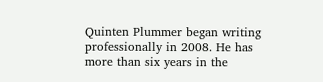Quinten Plummer began writing professionally in 2008. He has more than six years in the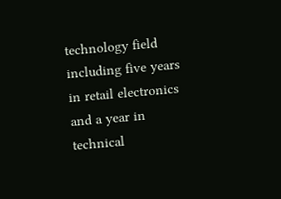technology field including five years in retail electronics and a year in technical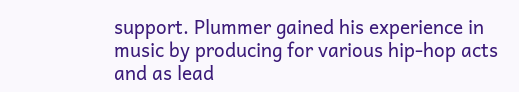support. Plummer gained his experience in music by producing for various hip-hop acts and as lead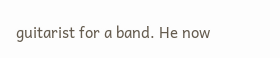guitarist for a band. He now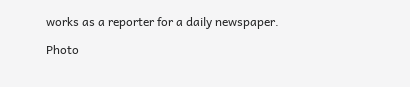works as a reporter for a daily newspaper.

Photo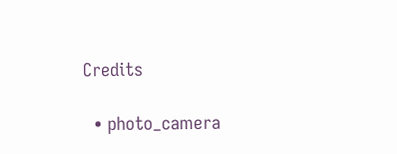Credits

  • photo_camera